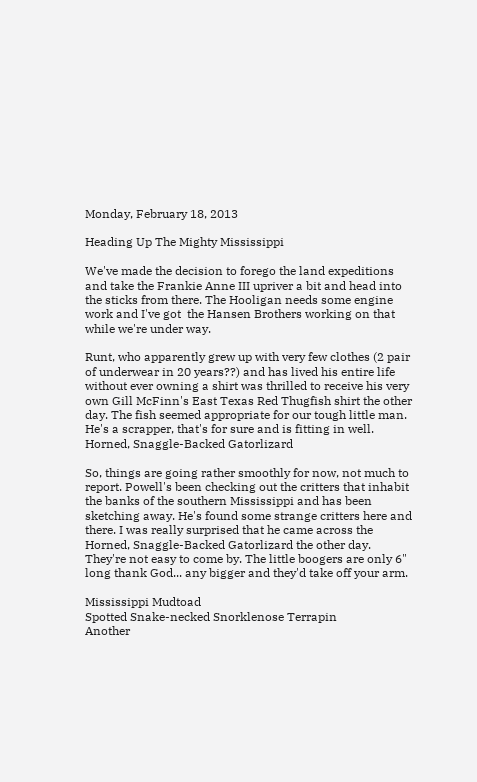Monday, February 18, 2013

Heading Up The Mighty Mississippi

We've made the decision to forego the land expeditions and take the Frankie Anne III upriver a bit and head into the sticks from there. The Hooligan needs some engine work and I've got  the Hansen Brothers working on that while we're under way.

Runt, who apparently grew up with very few clothes (2 pair of underwear in 20 years??) and has lived his entire life without ever owning a shirt was thrilled to receive his very own Gill McFinn's East Texas Red Thugfish shirt the other day. The fish seemed appropriate for our tough little man. He's a scrapper, that's for sure and is fitting in well.
Horned, Snaggle-Backed Gatorlizard

So, things are going rather smoothly for now, not much to report. Powell's been checking out the critters that inhabit the banks of the southern Mississippi and has been sketching away. He's found some strange critters here and there. I was really surprised that he came across the Horned, Snaggle-Backed Gatorlizard the other day. They're not easy to come by. The little boogers are only 6" long thank God... any bigger and they'd take off your arm.

Mississippi Mudtoad
Spotted Snake-necked Snorklenose Terrapin
Another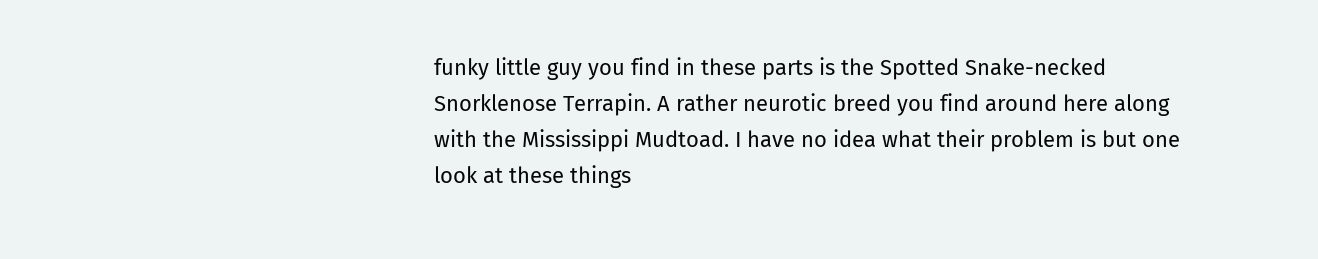funky little guy you find in these parts is the Spotted Snake-necked Snorklenose Terrapin. A rather neurotic breed you find around here along with the Mississippi Mudtoad. I have no idea what their problem is but one look at these things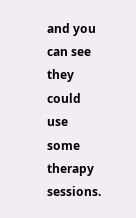and you can see they could use some therapy sessions.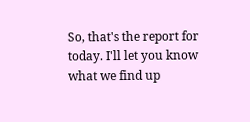So, that's the report for today. I'll let you know what we find up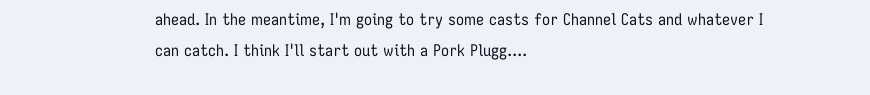ahead. In the meantime, I'm going to try some casts for Channel Cats and whatever I can catch. I think I'll start out with a Pork Plugg....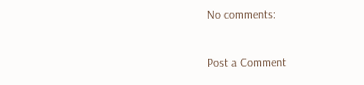No comments:

Post a Comment